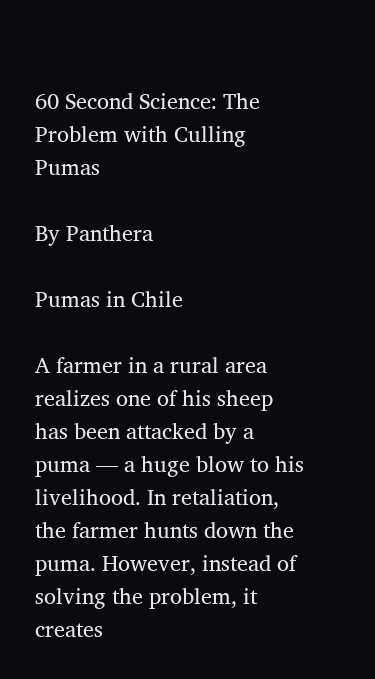60 Second Science: The Problem with Culling Pumas

By Panthera

Pumas in Chile

A farmer in a rural area realizes one of his sheep has been attacked by a puma — a huge blow to his livelihood. In retaliation, the farmer hunts down the puma. However, instead of solving the problem, it creates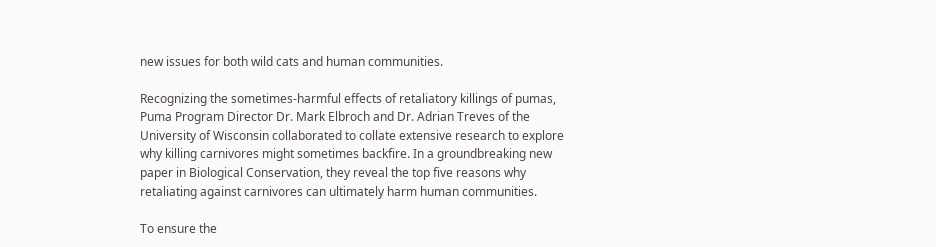new issues for both wild cats and human communities.

Recognizing the sometimes-harmful effects of retaliatory killings of pumas, Puma Program Director Dr. Mark Elbroch and Dr. Adrian Treves of the University of Wisconsin collaborated to collate extensive research to explore why killing carnivores might sometimes backfire. In a groundbreaking new paper in Biological Conservation, they reveal the top five reasons why retaliating against carnivores can ultimately harm human communities.

To ensure the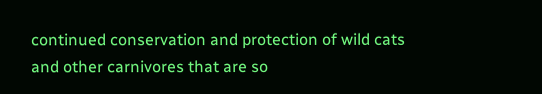continued conservation and protection of wild cats and other carnivores that are so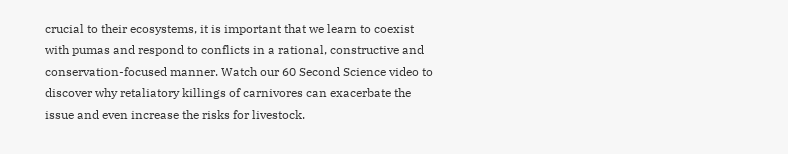crucial to their ecosystems, it is important that we learn to coexist with pumas and respond to conflicts in a rational, constructive and conservation-focused manner. Watch our 60 Second Science video to discover why retaliatory killings of carnivores can exacerbate the issue and even increase the risks for livestock.